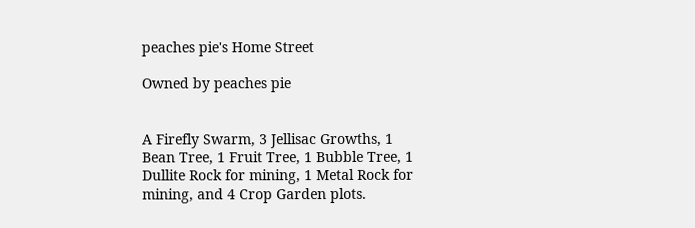peaches pie's Home Street

Owned by peaches pie


A Firefly Swarm, 3 Jellisac Growths, 1 Bean Tree, 1 Fruit Tree, 1 Bubble Tree, 1 Dullite Rock for mining, 1 Metal Rock for mining, and 4 Crop Garden plots.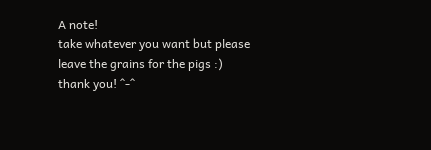A note!
take whatever you want but please leave the grains for the pigs :) thank you! ^-^